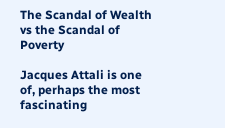The Scandal of Wealth vs the Scandal of Poverty

Jacques Attali is one of, perhaps the most fascinating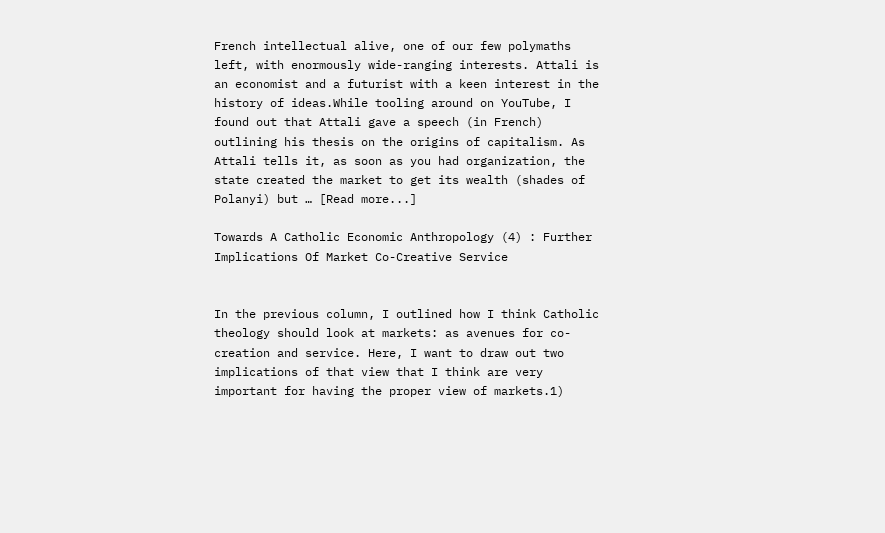French intellectual alive, one of our few polymaths left, with enormously wide-ranging interests. Attali is an economist and a futurist with a keen interest in the history of ideas.While tooling around on YouTube, I found out that Attali gave a speech (in French) outlining his thesis on the origins of capitalism. As Attali tells it, as soon as you had organization, the state created the market to get its wealth (shades of Polanyi) but … [Read more...]

Towards A Catholic Economic Anthropology (4) : Further Implications Of Market Co-Creative Service


In the previous column, I outlined how I think Catholic theology should look at markets: as avenues for co-creation and service. Here, I want to draw out two implications of that view that I think are very important for having the proper view of markets.1)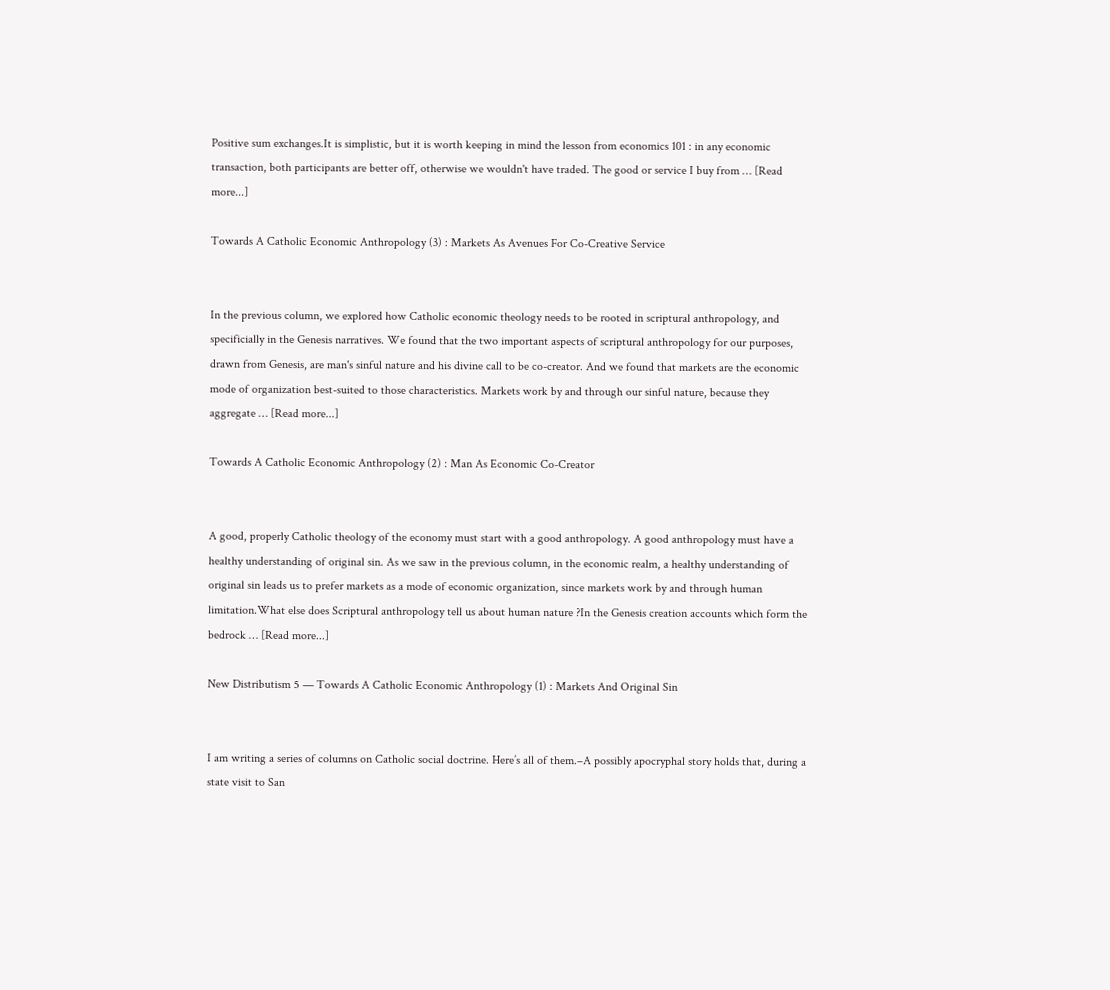Positive sum exchanges.It is simplistic, but it is worth keeping in mind the lesson from economics 101 : in any economic transaction, both participants are better off, otherwise we wouldn't have traded. The good or service I buy from … [Read more...]

Towards A Catholic Economic Anthropology (3) : Markets As Avenues For Co-Creative Service


In the previous column, we explored how Catholic economic theology needs to be rooted in scriptural anthropology, and specificially in the Genesis narratives. We found that the two important aspects of scriptural anthropology for our purposes, drawn from Genesis, are man's sinful nature and his divine call to be co-creator. And we found that markets are the economic mode of organization best-suited to those characteristics. Markets work by and through our sinful nature, because they aggregate … [Read more...]

Towards A Catholic Economic Anthropology (2) : Man As Economic Co-Creator


A good, properly Catholic theology of the economy must start with a good anthropology. A good anthropology must have a healthy understanding of original sin. As we saw in the previous column, in the economic realm, a healthy understanding of original sin leads us to prefer markets as a mode of economic organization, since markets work by and through human limitation.What else does Scriptural anthropology tell us about human nature ?In the Genesis creation accounts which form the bedrock … [Read more...]

New Distributism 5 — Towards A Catholic Economic Anthropology (1) : Markets And Original Sin


I am writing a series of columns on Catholic social doctrine. Here’s all of them.–A possibly apocryphal story holds that, during a state visit to San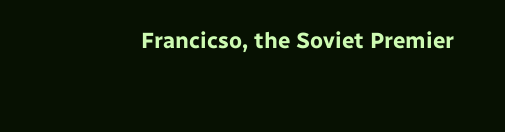Francicso, the Soviet Premier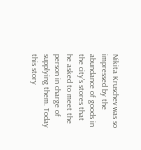Nikita Kruschev was so impressed by the abundance of goods in the city's stores that he asked to meet the person in charge of supplying them. Today this story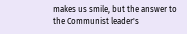makes us smile, but the answer to the Communist leader's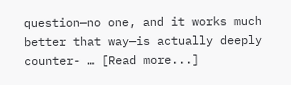question—no one, and it works much better that way—is actually deeply counter- … [Read more...]